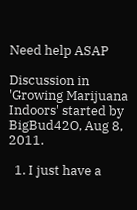Need help ASAP

Discussion in 'Growing Marijuana Indoors' started by BigBud42O, Aug 8, 2011.

  1. I just have a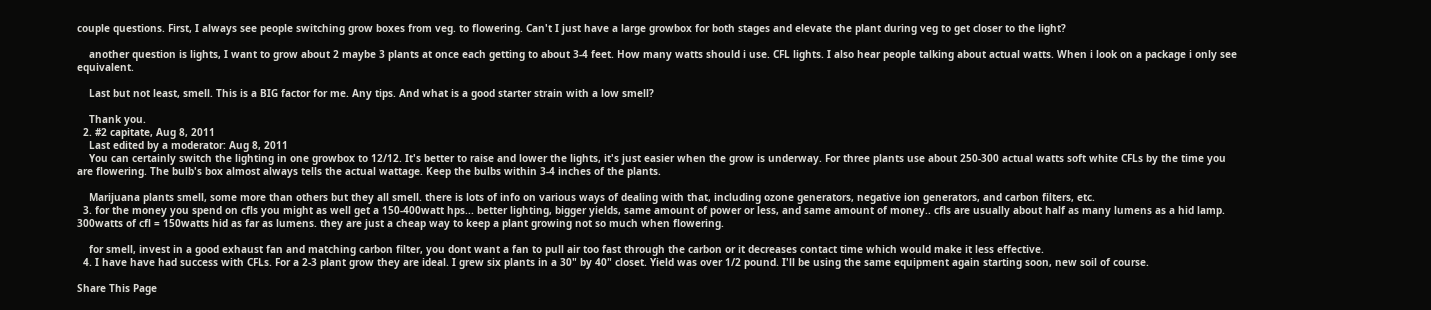couple questions. First, I always see people switching grow boxes from veg. to flowering. Can't I just have a large growbox for both stages and elevate the plant during veg to get closer to the light?

    another question is lights, I want to grow about 2 maybe 3 plants at once each getting to about 3-4 feet. How many watts should i use. CFL lights. I also hear people talking about actual watts. When i look on a package i only see equivalent.

    Last but not least, smell. This is a BIG factor for me. Any tips. And what is a good starter strain with a low smell?

    Thank you.
  2. #2 capitate, Aug 8, 2011
    Last edited by a moderator: Aug 8, 2011
    You can certainly switch the lighting in one growbox to 12/12. It's better to raise and lower the lights, it's just easier when the grow is underway. For three plants use about 250-300 actual watts soft white CFLs by the time you are flowering. The bulb's box almost always tells the actual wattage. Keep the bulbs within 3-4 inches of the plants.

    Marijuana plants smell, some more than others but they all smell. there is lots of info on various ways of dealing with that, including ozone generators, negative ion generators, and carbon filters, etc.
  3. for the money you spend on cfls you might as well get a 150-400watt hps... better lighting, bigger yields, same amount of power or less, and same amount of money.. cfls are usually about half as many lumens as a hid lamp. 300watts of cfl = 150watts hid as far as lumens. they are just a cheap way to keep a plant growing not so much when flowering.

    for smell, invest in a good exhaust fan and matching carbon filter, you dont want a fan to pull air too fast through the carbon or it decreases contact time which would make it less effective.
  4. I have have had success with CFLs. For a 2-3 plant grow they are ideal. I grew six plants in a 30" by 40" closet. Yield was over 1/2 pound. I'll be using the same equipment again starting soon, new soil of course.

Share This Page